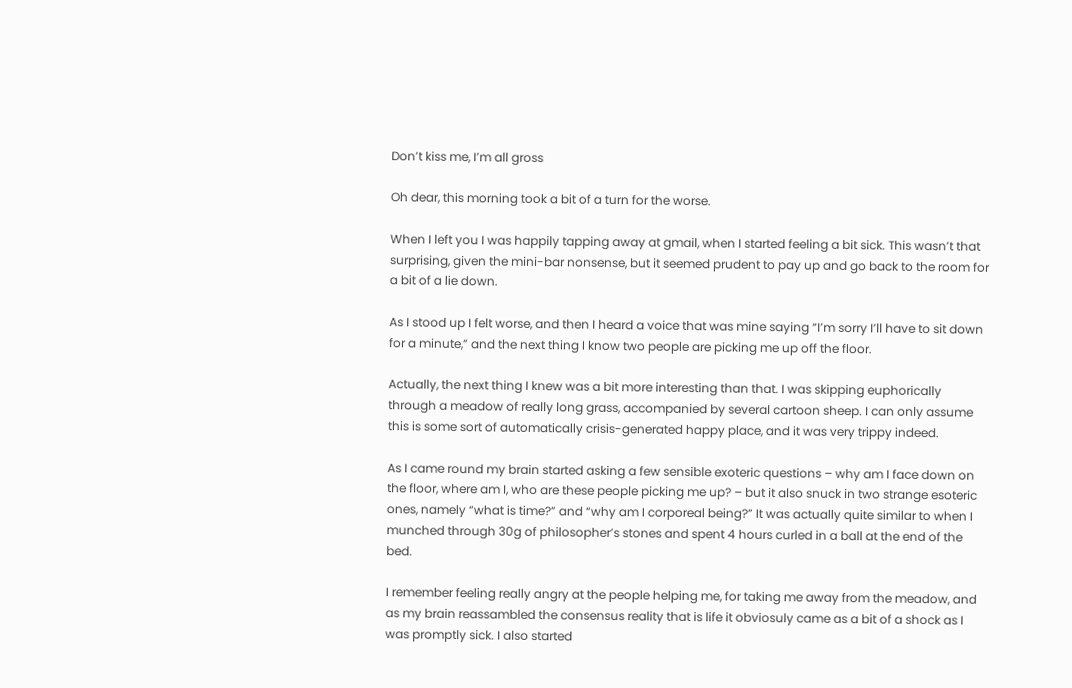Don’t kiss me, I’m all gross

Oh dear, this morning took a bit of a turn for the worse.

When I left you I was happily tapping away at gmail, when I started feeling a bit sick. This wasn’t that surprising, given the mini-bar nonsense, but it seemed prudent to pay up and go back to the room for a bit of a lie down.

As I stood up I felt worse, and then I heard a voice that was mine saying “I’m sorry I’ll have to sit down for a minute,” and the next thing I know two people are picking me up off the floor.

Actually, the next thing I knew was a bit more interesting than that. I was skipping euphorically through a meadow of really long grass, accompanied by several cartoon sheep. I can only assume this is some sort of automatically crisis-generated happy place, and it was very trippy indeed.

As I came round my brain started asking a few sensible exoteric questions – why am I face down on the floor, where am I, who are these people picking me up? – but it also snuck in two strange esoteric ones, namely “what is time?” and “why am I corporeal being?” It was actually quite similar to when I munched through 30g of philosopher’s stones and spent 4 hours curled in a ball at the end of the bed.

I remember feeling really angry at the people helping me, for taking me away from the meadow, and as my brain reassambled the consensus reality that is life it obviosuly came as a bit of a shock as I was promptly sick. I also started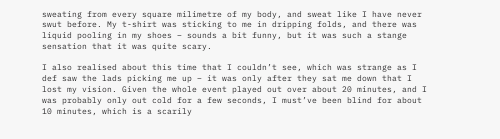sweating from every square milimetre of my body, and sweat like I have never swut before. My t-shirt was sticking to me in dripping folds, and there was liquid pooling in my shoes – sounds a bit funny, but it was such a stange sensation that it was quite scary.

I also realised about this time that I couldn’t see, which was strange as I def saw the lads picking me up – it was only after they sat me down that I lost my vision. Given the whole event played out over about 20 minutes, and I was probably only out cold for a few seconds, I must’ve been blind for about 10 minutes, which is a scarily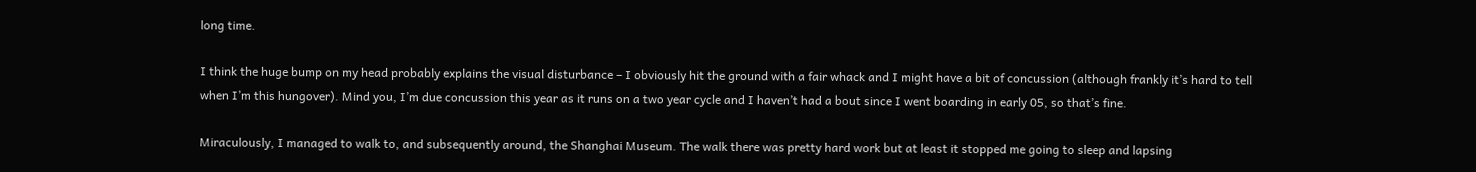long time.

I think the huge bump on my head probably explains the visual disturbance – I obviously hit the ground with a fair whack and I might have a bit of concussion (although frankly it’s hard to tell when I’m this hungover). Mind you, I’m due concussion this year as it runs on a two year cycle and I haven’t had a bout since I went boarding in early 05, so that’s fine.

Miraculously, I managed to walk to, and subsequently around, the Shanghai Museum. The walk there was pretty hard work but at least it stopped me going to sleep and lapsing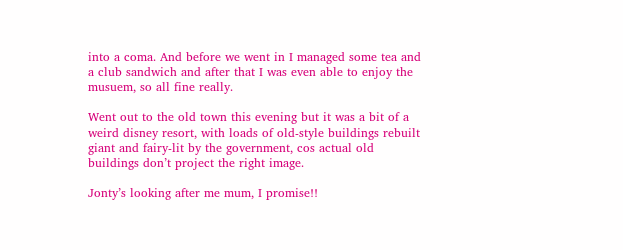into a coma. And before we went in I managed some tea and a club sandwich and after that I was even able to enjoy the musuem, so all fine really.

Went out to the old town this evening but it was a bit of a weird disney resort, with loads of old-style buildings rebuilt giant and fairy-lit by the government, cos actual old buildings don’t project the right image.

Jonty’s looking after me mum, I promise!!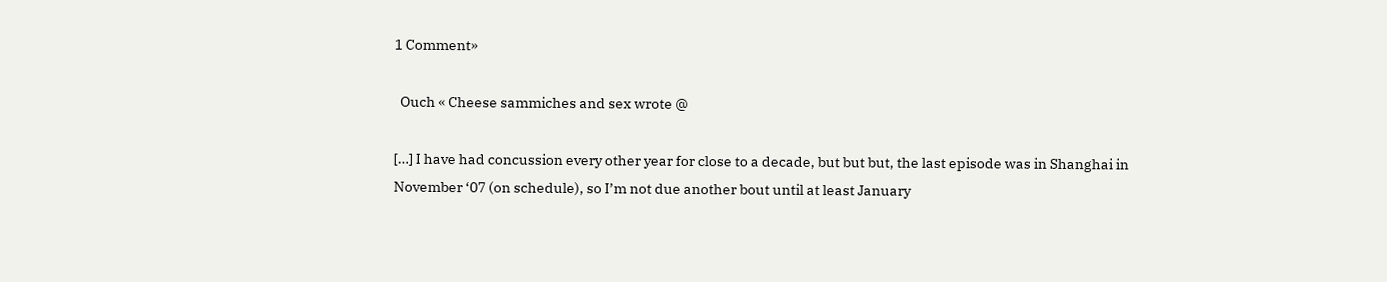1 Comment»

  Ouch « Cheese sammiches and sex wrote @

[…] I have had concussion every other year for close to a decade, but but but, the last episode was in Shanghai in November ‘07 (on schedule), so I’m not due another bout until at least January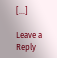[…]

Leave a Reply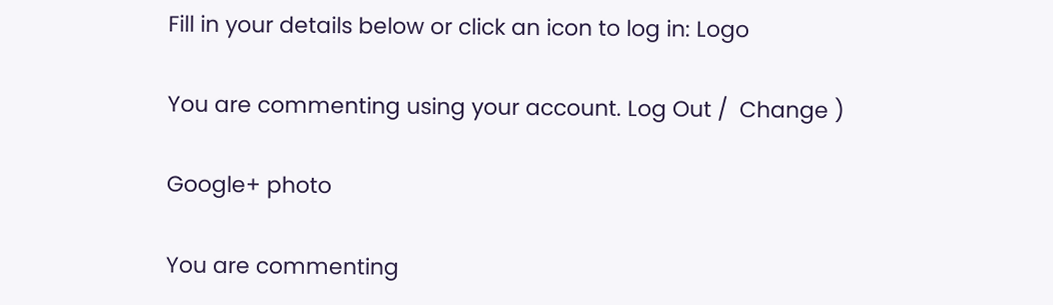Fill in your details below or click an icon to log in: Logo

You are commenting using your account. Log Out /  Change )

Google+ photo

You are commenting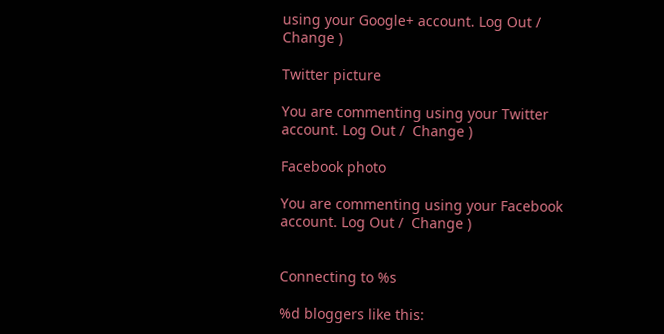using your Google+ account. Log Out /  Change )

Twitter picture

You are commenting using your Twitter account. Log Out /  Change )

Facebook photo

You are commenting using your Facebook account. Log Out /  Change )


Connecting to %s

%d bloggers like this: